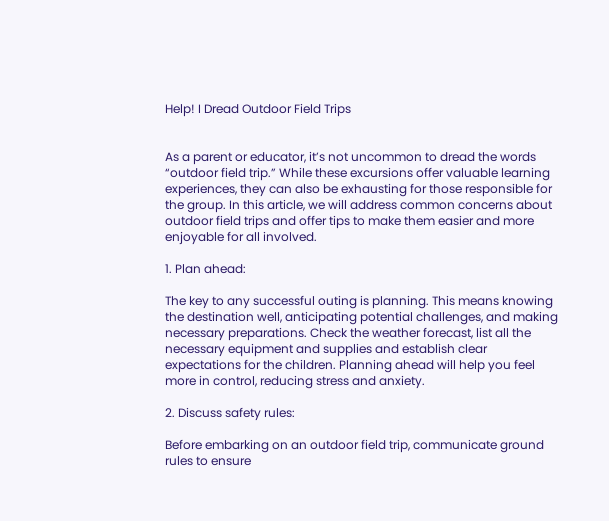Help! I Dread Outdoor Field Trips


As a parent or educator, it’s not uncommon to dread the words “outdoor field trip.” While these excursions offer valuable learning experiences, they can also be exhausting for those responsible for the group. In this article, we will address common concerns about outdoor field trips and offer tips to make them easier and more enjoyable for all involved.

1. Plan ahead:

The key to any successful outing is planning. This means knowing the destination well, anticipating potential challenges, and making necessary preparations. Check the weather forecast, list all the necessary equipment and supplies and establish clear expectations for the children. Planning ahead will help you feel more in control, reducing stress and anxiety.

2. Discuss safety rules:

Before embarking on an outdoor field trip, communicate ground rules to ensure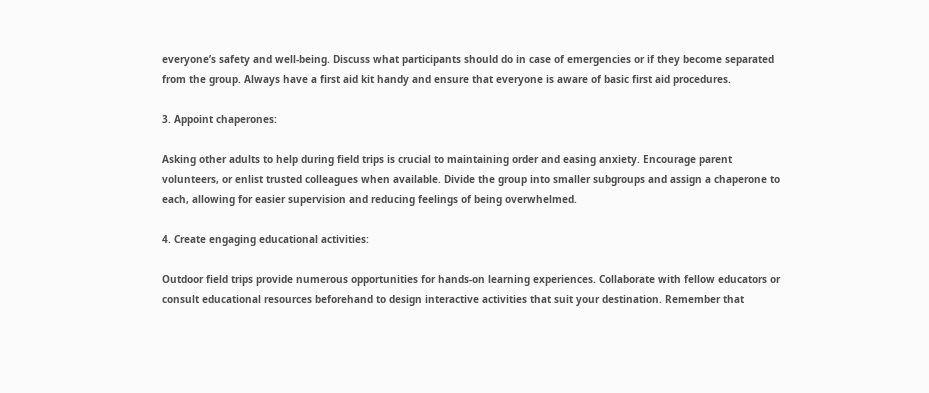everyone’s safety and well-being. Discuss what participants should do in case of emergencies or if they become separated from the group. Always have a first aid kit handy and ensure that everyone is aware of basic first aid procedures.

3. Appoint chaperones:

Asking other adults to help during field trips is crucial to maintaining order and easing anxiety. Encourage parent volunteers, or enlist trusted colleagues when available. Divide the group into smaller subgroups and assign a chaperone to each, allowing for easier supervision and reducing feelings of being overwhelmed.

4. Create engaging educational activities:

Outdoor field trips provide numerous opportunities for hands-on learning experiences. Collaborate with fellow educators or consult educational resources beforehand to design interactive activities that suit your destination. Remember that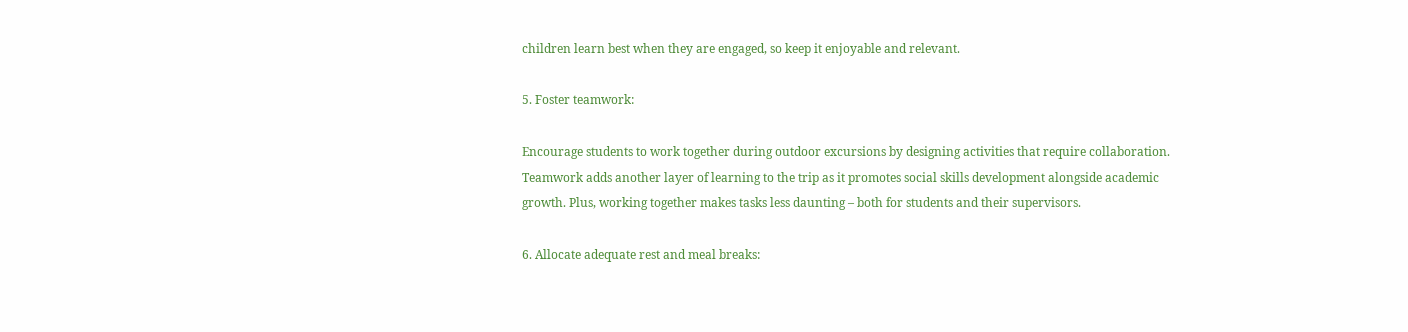children learn best when they are engaged, so keep it enjoyable and relevant.

5. Foster teamwork:

Encourage students to work together during outdoor excursions by designing activities that require collaboration. Teamwork adds another layer of learning to the trip as it promotes social skills development alongside academic growth. Plus, working together makes tasks less daunting – both for students and their supervisors.

6. Allocate adequate rest and meal breaks: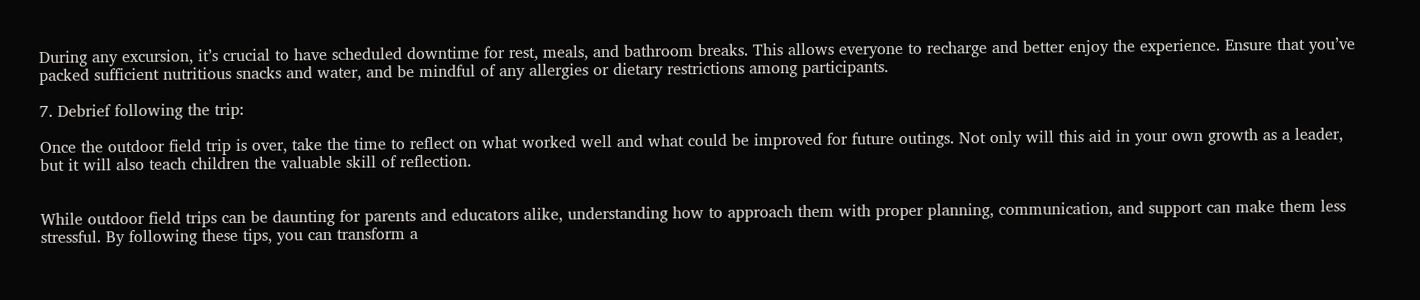During any excursion, it’s crucial to have scheduled downtime for rest, meals, and bathroom breaks. This allows everyone to recharge and better enjoy the experience. Ensure that you’ve packed sufficient nutritious snacks and water, and be mindful of any allergies or dietary restrictions among participants.

7. Debrief following the trip:

Once the outdoor field trip is over, take the time to reflect on what worked well and what could be improved for future outings. Not only will this aid in your own growth as a leader, but it will also teach children the valuable skill of reflection.


While outdoor field trips can be daunting for parents and educators alike, understanding how to approach them with proper planning, communication, and support can make them less stressful. By following these tips, you can transform a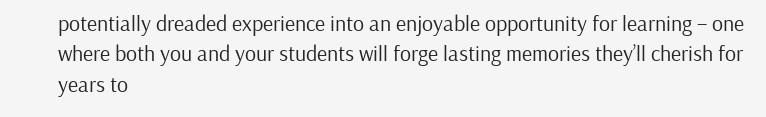potentially dreaded experience into an enjoyable opportunity for learning – one where both you and your students will forge lasting memories they’ll cherish for years to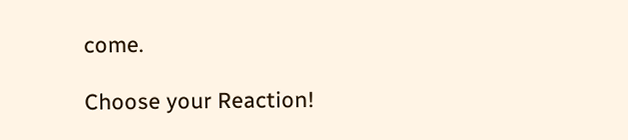come.

Choose your Reaction!